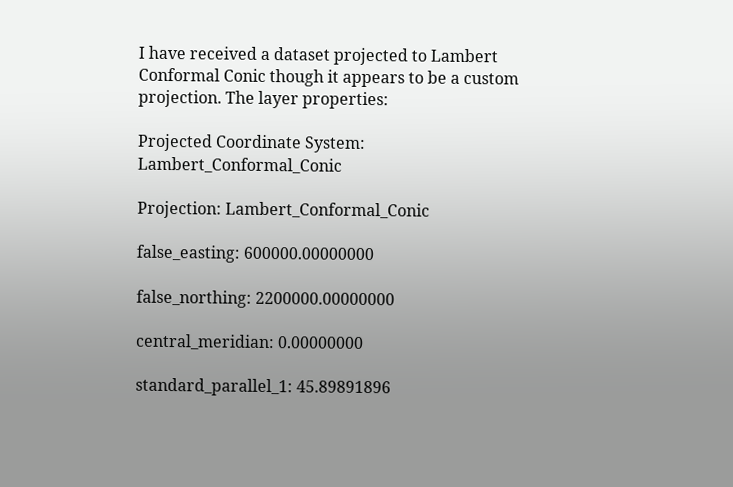I have received a dataset projected to Lambert Conformal Conic though it appears to be a custom projection. The layer properties:

Projected Coordinate System: Lambert_Conformal_Conic

Projection: Lambert_Conformal_Conic

false_easting: 600000.00000000

false_northing: 2200000.00000000

central_meridian: 0.00000000

standard_parallel_1: 45.89891896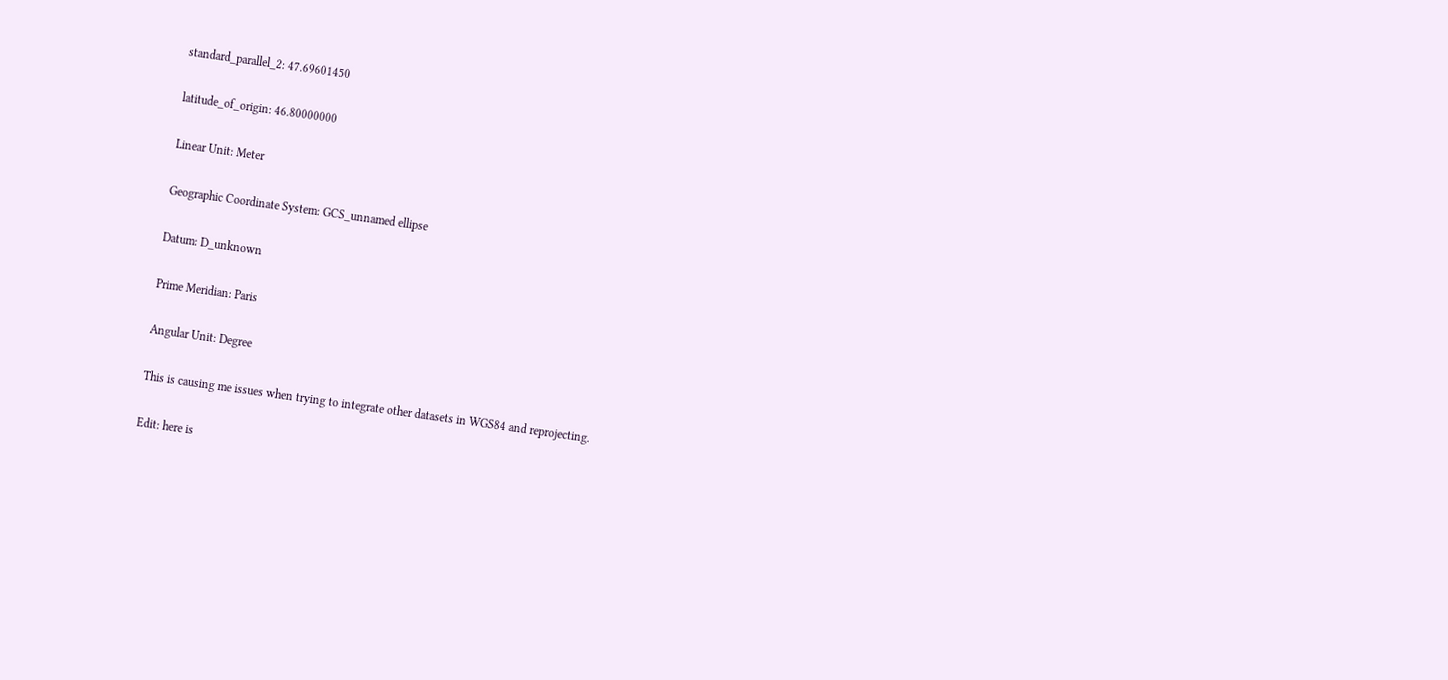standard_parallel_2: 47.69601450

latitude_of_origin: 46.80000000

Linear Unit: Meter

Geographic Coordinate System: GCS_unnamed ellipse

Datum: D_unknown

Prime Meridian: Paris

Angular Unit: Degree

This is causing me issues when trying to integrate other datasets in WGS84 and reprojecting.

Edit: here is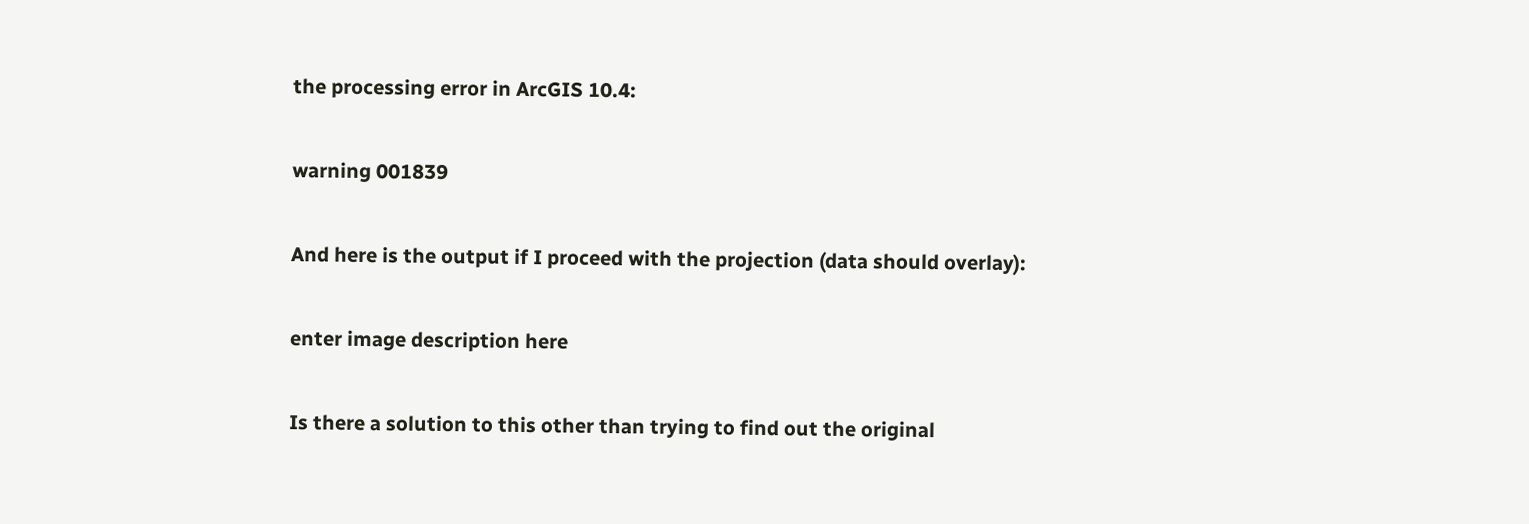the processing error in ArcGIS 10.4:

warning 001839

And here is the output if I proceed with the projection (data should overlay):

enter image description here

Is there a solution to this other than trying to find out the original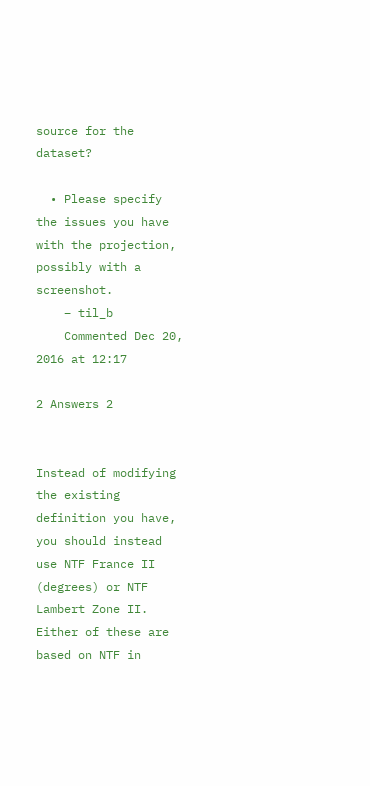source for the dataset?

  • Please specify the issues you have with the projection, possibly with a screenshot.
    – til_b
    Commented Dec 20, 2016 at 12:17

2 Answers 2


Instead of modifying the existing definition you have, you should instead use NTF France II (degrees) or NTF Lambert Zone II. Either of these are based on NTF in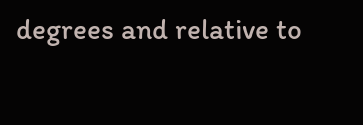degrees and relative to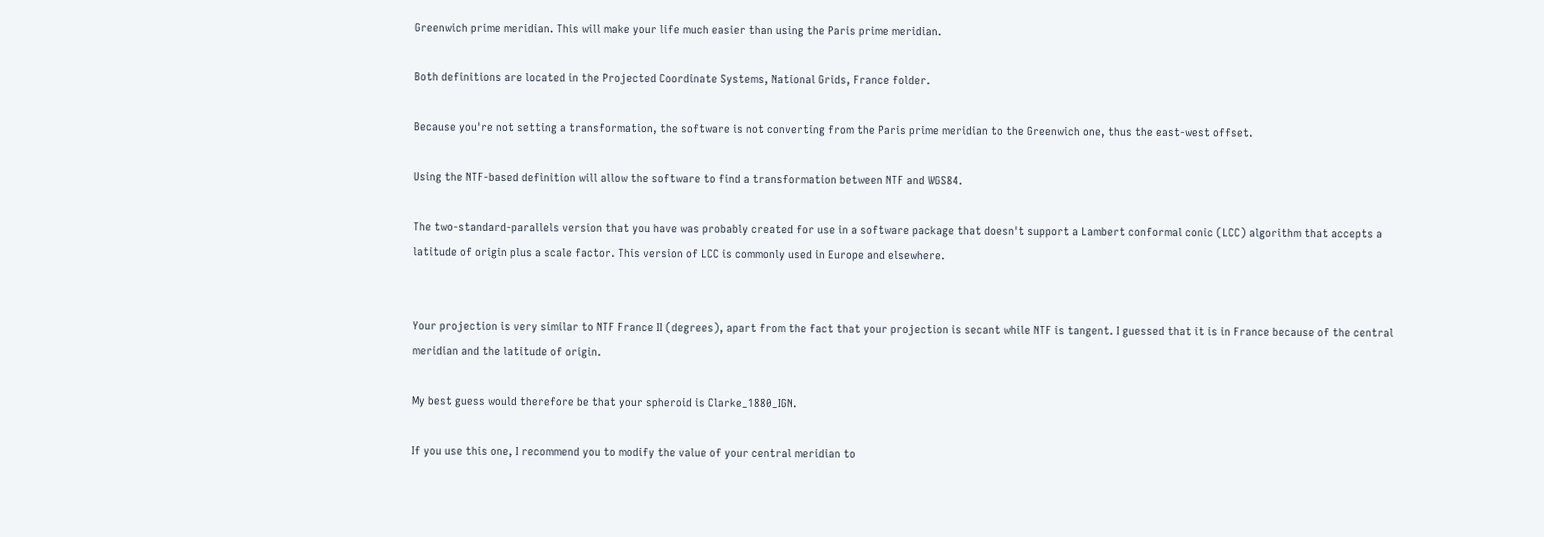Greenwich prime meridian. This will make your life much easier than using the Paris prime meridian.

Both definitions are located in the Projected Coordinate Systems, National Grids, France folder.

Because you're not setting a transformation, the software is not converting from the Paris prime meridian to the Greenwich one, thus the east-west offset.

Using the NTF-based definition will allow the software to find a transformation between NTF and WGS84.

The two-standard-parallels version that you have was probably created for use in a software package that doesn't support a Lambert conformal conic (LCC) algorithm that accepts a latitude of origin plus a scale factor. This version of LCC is commonly used in Europe and elsewhere.


Your projection is very similar to NTF France II (degrees), apart from the fact that your projection is secant while NTF is tangent. I guessed that it is in France because of the central meridian and the latitude of origin.

My best guess would therefore be that your spheroid is Clarke_1880_IGN.

If you use this one, I recommend you to modify the value of your central meridian to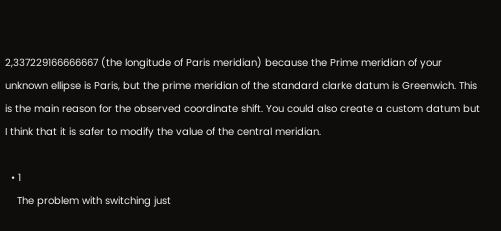2,337229166666667 (the longitude of Paris meridian) because the Prime meridian of your unknown ellipse is Paris, but the prime meridian of the standard clarke datum is Greenwich. This is the main reason for the observed coordinate shift. You could also create a custom datum but I think that it is safer to modify the value of the central meridian.

  • 1
    The problem with switching just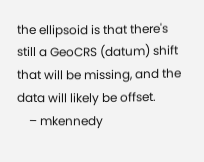the ellipsoid is that there's still a GeoCRS (datum) shift that will be missing, and the data will likely be offset.
    – mkennedy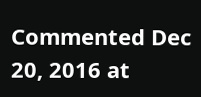Commented Dec 20, 2016 at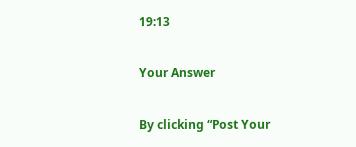19:13

Your Answer

By clicking “Post Your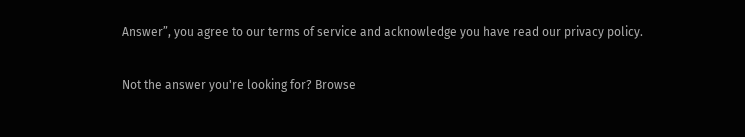Answer”, you agree to our terms of service and acknowledge you have read our privacy policy.

Not the answer you're looking for? Browse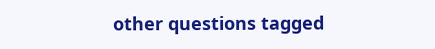other questions tagged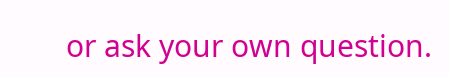or ask your own question.